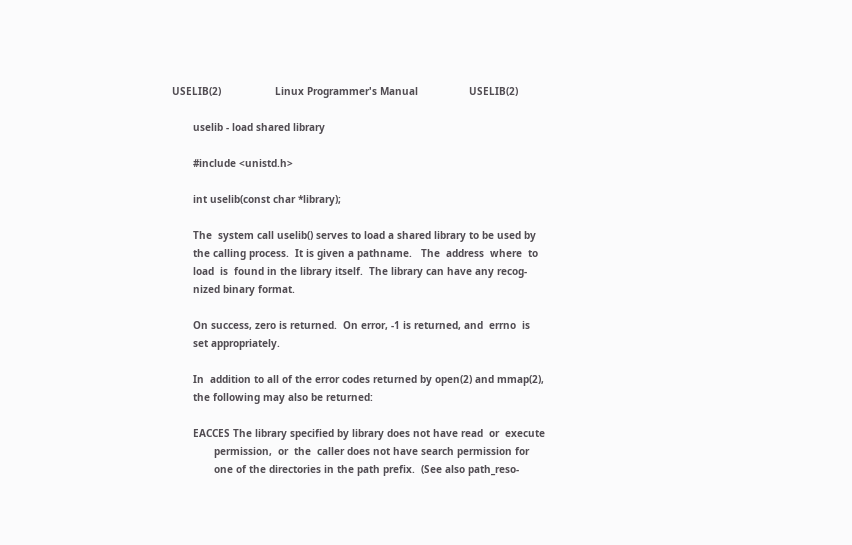USELIB(2)                  Linux Programmer's Manual                 USELIB(2)

       uselib - load shared library

       #include <unistd.h>

       int uselib(const char *library);

       The  system call uselib() serves to load a shared library to be used by
       the calling process.  It is given a pathname.   The  address  where  to
       load  is  found in the library itself.  The library can have any recog-
       nized binary format.

       On success, zero is returned.  On error, -1 is returned, and  errno  is
       set appropriately.

       In  addition to all of the error codes returned by open(2) and mmap(2),
       the following may also be returned:

       EACCES The library specified by library does not have read  or  execute
              permission,  or  the  caller does not have search permission for
              one of the directories in the path prefix.  (See also path_reso-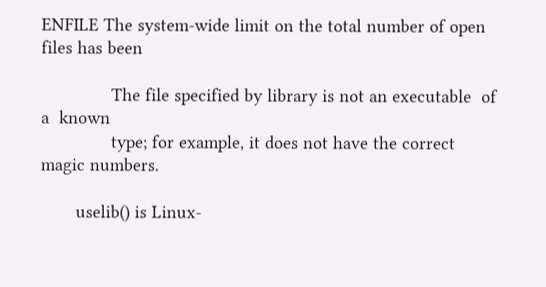ENFILE The system-wide limit on the total number of open files has been

              The file specified by library is not an executable  of  a  known
              type; for example, it does not have the correct magic numbers.

       uselib() is Linux-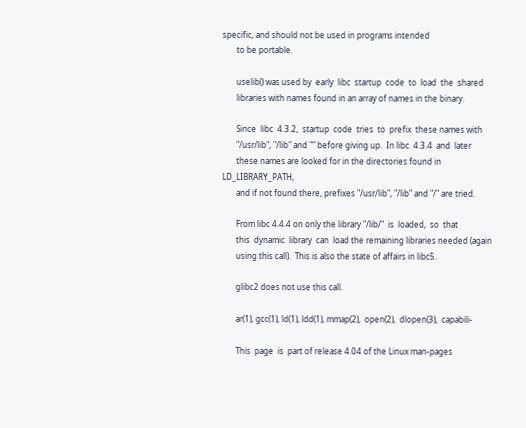specific, and should not be used in programs intended
       to be portable.

       uselib() was used by  early  libc  startup  code  to  load  the  shared
       libraries with names found in an array of names in the binary.

       Since  libc  4.3.2,  startup  code  tries  to  prefix  these names with
       "/usr/lib", "/lib" and "" before giving up.  In libc  4.3.4  and  later
       these names are looked for in the directories found in LD_LIBRARY_PATH,
       and if not found there, prefixes "/usr/lib", "/lib" and "/" are tried.

       From libc 4.4.4 on only the library "/lib/"  is  loaded,  so  that
       this  dynamic  library  can  load the remaining libraries needed (again
       using this call).  This is also the state of affairs in libc5.

       glibc2 does not use this call.

       ar(1), gcc(1), ld(1), ldd(1), mmap(2),  open(2),  dlopen(3),  capabili-

       This  page  is  part of release 4.04 of the Linux man-pages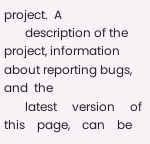project.  A
       description of the project, information about reporting bugs,  and  the
       latest     version     of     this    page,    can    be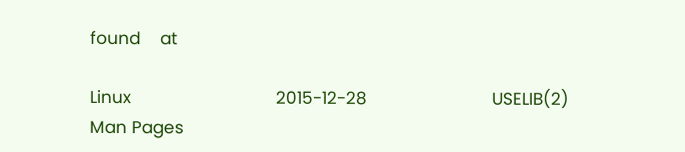found    at

Linux                             2015-12-28                         USELIB(2)
Man Pages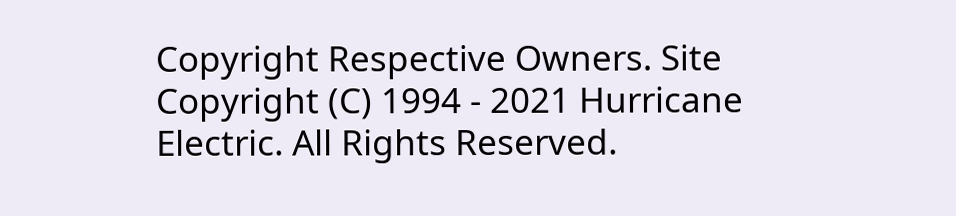Copyright Respective Owners. Site Copyright (C) 1994 - 2021 Hurricane Electric. All Rights Reserved.